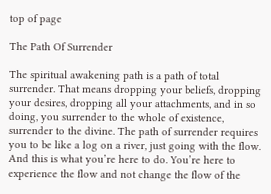top of page

The Path Of Surrender

The spiritual awakening path is a path of total surrender. That means dropping your beliefs, dropping your desires, dropping all your attachments, and in so doing, you surrender to the whole of existence, surrender to the divine. The path of surrender requires you to be like a log on a river, just going with the flow. And this is what you’re here to do. You’re here to experience the flow and not change the flow of the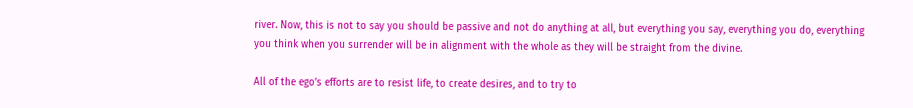river. Now, this is not to say you should be passive and not do anything at all, but everything you say, everything you do, everything you think when you surrender will be in alignment with the whole as they will be straight from the divine.

All of the ego’s efforts are to resist life, to create desires, and to try to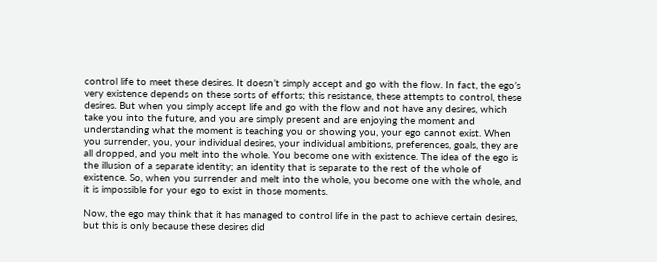control life to meet these desires. It doesn’t simply accept and go with the flow. In fact, the ego’s very existence depends on these sorts of efforts; this resistance, these attempts to control, these desires. But when you simply accept life and go with the flow and not have any desires, which take you into the future, and you are simply present and are enjoying the moment and understanding what the moment is teaching you or showing you, your ego cannot exist. When you surrender, you, your individual desires, your individual ambitions, preferences, goals, they are all dropped, and you melt into the whole. You become one with existence. The idea of the ego is the illusion of a separate identity; an identity that is separate to the rest of the whole of existence. So, when you surrender and melt into the whole, you become one with the whole, and it is impossible for your ego to exist in those moments.

Now, the ego may think that it has managed to control life in the past to achieve certain desires, but this is only because these desires did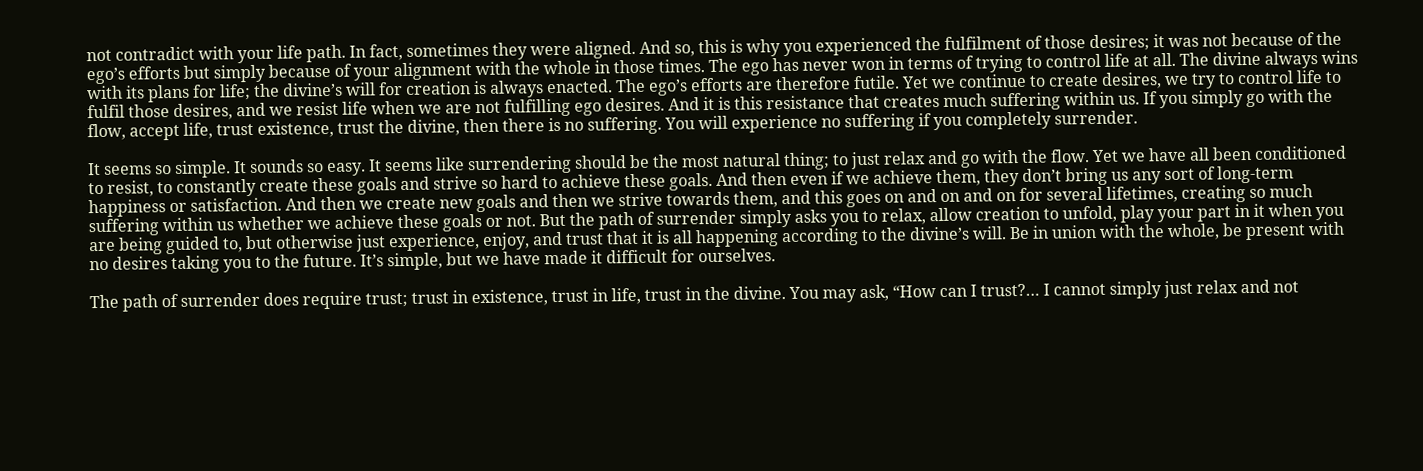not contradict with your life path. In fact, sometimes they were aligned. And so, this is why you experienced the fulfilment of those desires; it was not because of the ego’s efforts but simply because of your alignment with the whole in those times. The ego has never won in terms of trying to control life at all. The divine always wins with its plans for life; the divine’s will for creation is always enacted. The ego’s efforts are therefore futile. Yet we continue to create desires, we try to control life to fulfil those desires, and we resist life when we are not fulfilling ego desires. And it is this resistance that creates much suffering within us. If you simply go with the flow, accept life, trust existence, trust the divine, then there is no suffering. You will experience no suffering if you completely surrender.

It seems so simple. It sounds so easy. It seems like surrendering should be the most natural thing; to just relax and go with the flow. Yet we have all been conditioned to resist, to constantly create these goals and strive so hard to achieve these goals. And then even if we achieve them, they don’t bring us any sort of long-term happiness or satisfaction. And then we create new goals and then we strive towards them, and this goes on and on and on for several lifetimes, creating so much suffering within us whether we achieve these goals or not. But the path of surrender simply asks you to relax, allow creation to unfold, play your part in it when you are being guided to, but otherwise just experience, enjoy, and trust that it is all happening according to the divine’s will. Be in union with the whole, be present with no desires taking you to the future. It’s simple, but we have made it difficult for ourselves.

The path of surrender does require trust; trust in existence, trust in life, trust in the divine. You may ask, “How can I trust?… I cannot simply just relax and not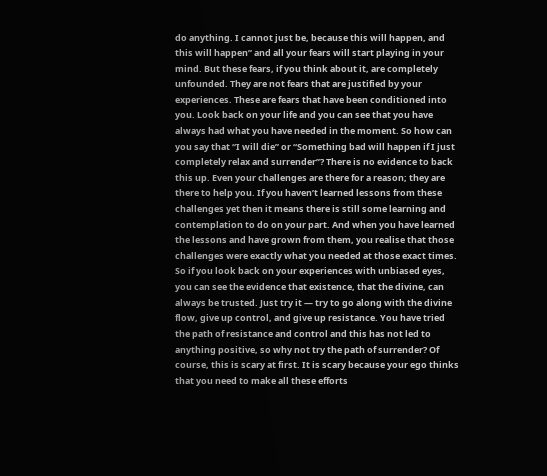do anything. I cannot just be, because this will happen, and this will happen” and all your fears will start playing in your mind. But these fears, if you think about it, are completely unfounded. They are not fears that are justified by your experiences. These are fears that have been conditioned into you. Look back on your life and you can see that you have always had what you have needed in the moment. So how can you say that “I will die” or “Something bad will happen if I just completely relax and surrender”? There is no evidence to back this up. Even your challenges are there for a reason; they are there to help you. If you haven’t learned lessons from these challenges yet then it means there is still some learning and contemplation to do on your part. And when you have learned the lessons and have grown from them, you realise that those challenges were exactly what you needed at those exact times. So if you look back on your experiences with unbiased eyes, you can see the evidence that existence, that the divine, can always be trusted. Just try it — try to go along with the divine flow, give up control, and give up resistance. You have tried the path of resistance and control and this has not led to anything positive, so why not try the path of surrender? Of course, this is scary at first. It is scary because your ego thinks that you need to make all these efforts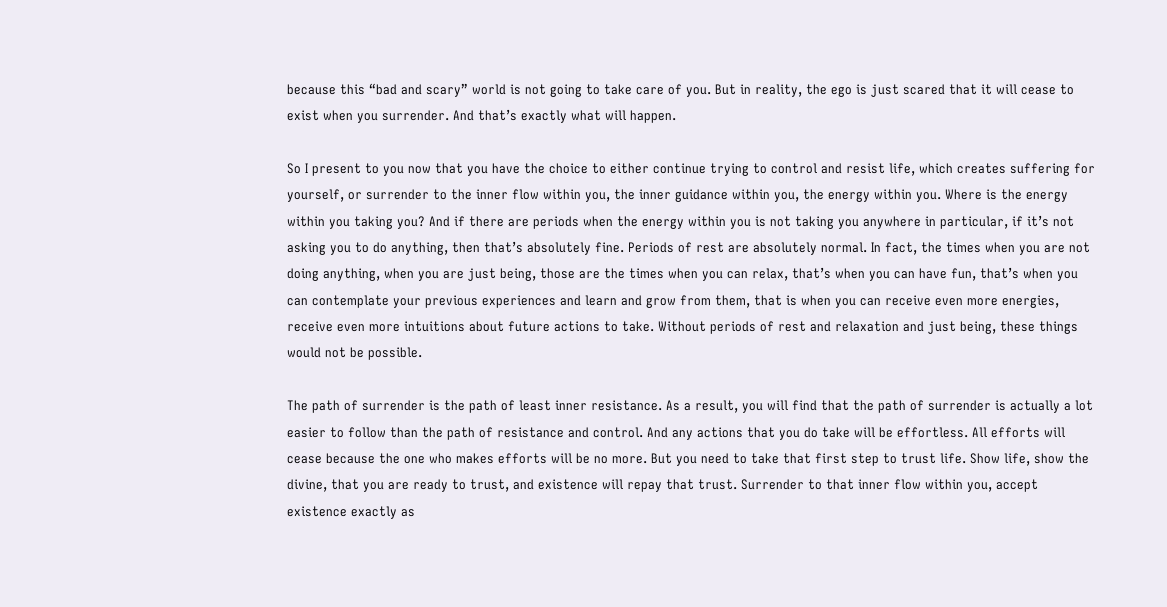because this “bad and scary” world is not going to take care of you. But in reality, the ego is just scared that it will cease to exist when you surrender. And that’s exactly what will happen.

So I present to you now that you have the choice to either continue trying to control and resist life, which creates suffering for yourself, or surrender to the inner flow within you, the inner guidance within you, the energy within you. Where is the energy within you taking you? And if there are periods when the energy within you is not taking you anywhere in particular, if it’s not asking you to do anything, then that’s absolutely fine. Periods of rest are absolutely normal. In fact, the times when you are not doing anything, when you are just being, those are the times when you can relax, that’s when you can have fun, that’s when you can contemplate your previous experiences and learn and grow from them, that is when you can receive even more energies, receive even more intuitions about future actions to take. Without periods of rest and relaxation and just being, these things would not be possible.

The path of surrender is the path of least inner resistance. As a result, you will find that the path of surrender is actually a lot easier to follow than the path of resistance and control. And any actions that you do take will be effortless. All efforts will cease because the one who makes efforts will be no more. But you need to take that first step to trust life. Show life, show the divine, that you are ready to trust, and existence will repay that trust. Surrender to that inner flow within you, accept existence exactly as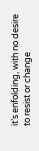it’s enfolding, with no desire to resist or change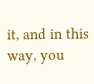it, and in this way, you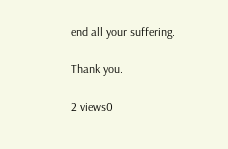end all your suffering.

Thank you.

2 views0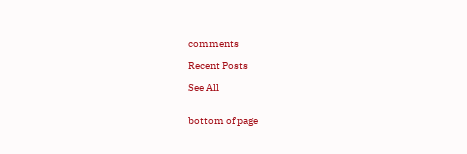comments

Recent Posts

See All


bottom of page